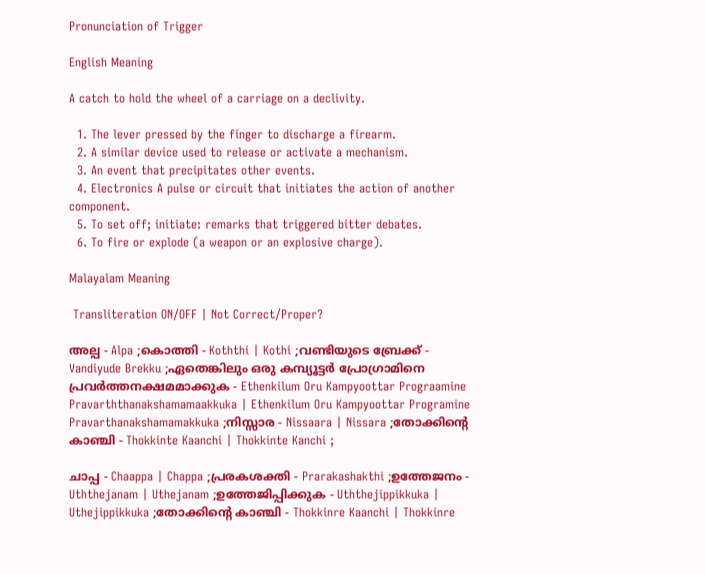Pronunciation of Trigger

English Meaning

A catch to hold the wheel of a carriage on a declivity.

  1. The lever pressed by the finger to discharge a firearm.
  2. A similar device used to release or activate a mechanism.
  3. An event that precipitates other events.
  4. Electronics A pulse or circuit that initiates the action of another component.
  5. To set off; initiate: remarks that triggered bitter debates.
  6. To fire or explode (a weapon or an explosive charge).

Malayalam Meaning

 Transliteration ON/OFF | Not Correct/Proper?

അല്പ - Alpa ;കൊത്തി - Koththi | Kothi ;വണ്ടിയുടെ ബ്രേക്ക് - Vandiyude Brekku ;ഏതെങ്കിലും ഒരു കമ്പ്യൂട്ടര്‍ പ്രോഗ്രാമിനെ പ്രവര്‍ത്തനക്ഷമമാക്കുക - Ethenkilum Oru Kampyoottar Prograamine Pravarththanakshamamaakkuka | Ethenkilum Oru Kampyoottar Programine Pravarthanakshamamakkuka ;നിസ്സാര - Nissaara | Nissara ;തോക്കിന്റെ കാഞ്ചി - Thokkinte Kaanchi | Thokkinte Kanchi ;

ചാപ്പ - Chaappa | Chappa ;പ്രരകശക്തി - Prarakashakthi ;ഉത്തേജനം - Uththejanam | Uthejanam ;ഉത്തേജിപ്പിക്കുക - Uththejippikkuka | Uthejippikkuka ;തോക്കിന്‍റെ കാഞ്ചി - Thokkinre Kaanchi | Thokkinre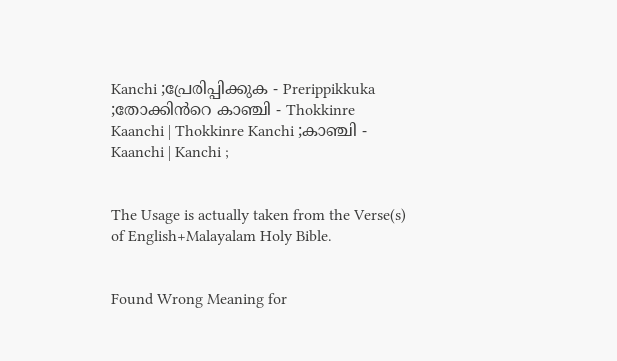Kanchi ;പ്രേരിപ്പിക്കുക - Prerippikkuka ;തോക്കിൻറെ കാഞ്ചി - Thokkinre Kaanchi | Thokkinre Kanchi ;കാഞ്ചി - Kaanchi | Kanchi ;


The Usage is actually taken from the Verse(s) of English+Malayalam Holy Bible.


Found Wrong Meaning for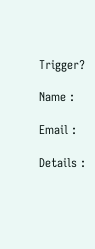Trigger?

Name :

Email :

Details :